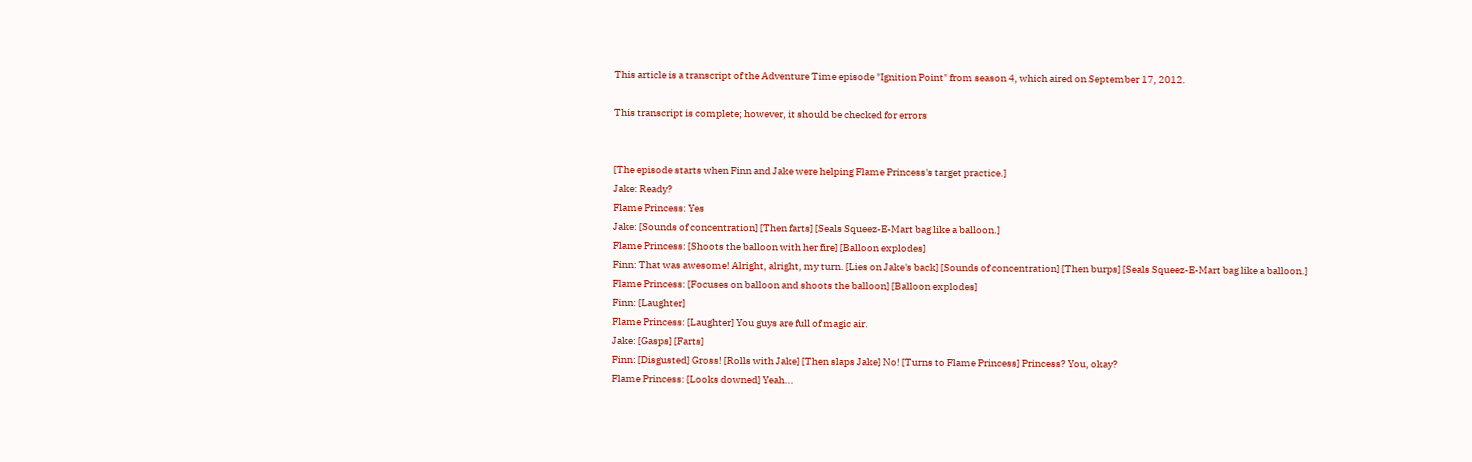This article is a transcript of the Adventure Time episode "Ignition Point" from season 4, which aired on September 17, 2012.

This transcript is complete; however, it should be checked for errors


[The episode starts when Finn and Jake were helping Flame Princess's target practice.]
Jake: Ready?
Flame Princess: Yes
Jake: [Sounds of concentration] [Then farts] [Seals Squeez-E-Mart bag like a balloon.]
Flame Princess: [Shoots the balloon with her fire] [Balloon explodes]
Finn: That was awesome! Alright, alright, my turn. [Lies on Jake's back] [Sounds of concentration] [Then burps] [Seals Squeez-E-Mart bag like a balloon.]
Flame Princess: [Focuses on balloon and shoots the balloon] [Balloon explodes]
Finn: [Laughter]
Flame Princess: [Laughter] You guys are full of magic air.
Jake: [Gasps] [Farts]
Finn: [Disgusted] Gross! [Rolls with Jake] [Then slaps Jake] No! [Turns to Flame Princess] Princess? You, okay?
Flame Princess: [Looks downed] Yeah...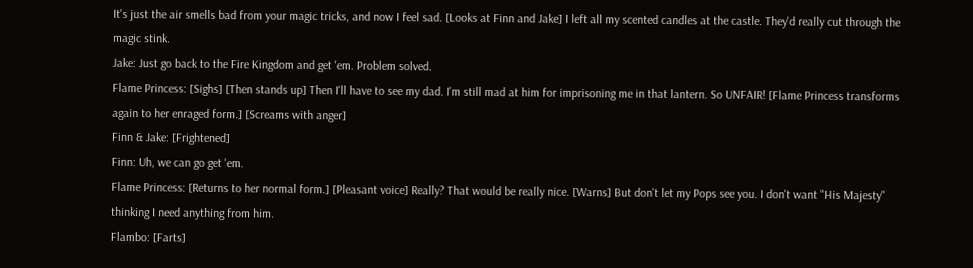It's just the air smells bad from your magic tricks, and now I feel sad. [Looks at Finn and Jake] I left all my scented candles at the castle. They'd really cut through the magic stink.
Jake: Just go back to the Fire Kingdom and get 'em. Problem solved.
Flame Princess: [Sighs] [Then stands up] Then I'll have to see my dad. I'm still mad at him for imprisoning me in that lantern. So UNFAIR! [Flame Princess transforms again to her enraged form.] [Screams with anger]
Finn & Jake: [Frightened]
Finn: Uh, we can go get 'em.
Flame Princess: [Returns to her normal form.] [Pleasant voice] Really? That would be really nice. [Warns] But don't let my Pops see you. I don't want "His Majesty" thinking I need anything from him.
Flambo: [Farts]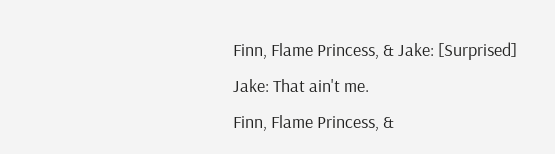Finn, Flame Princess, & Jake: [Surprised]
Jake: That ain't me.
Finn, Flame Princess, &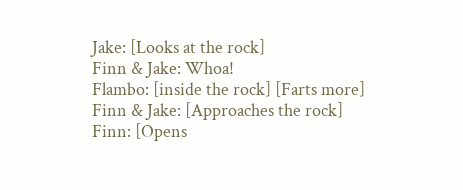Jake: [Looks at the rock]
Finn & Jake: Whoa!
Flambo: [inside the rock] [Farts more]
Finn & Jake: [Approaches the rock]
Finn: [Opens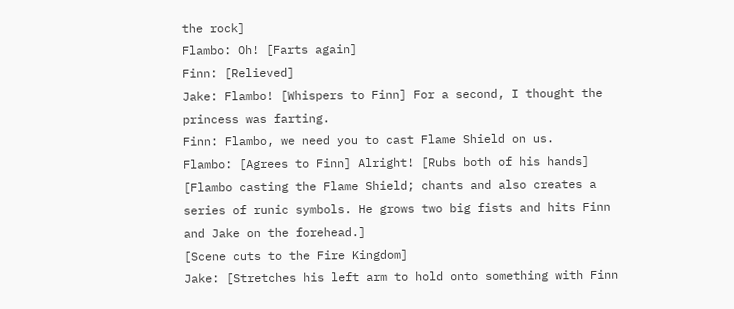the rock]
Flambo: Oh! [Farts again]
Finn: [Relieved]
Jake: Flambo! [Whispers to Finn] For a second, I thought the princess was farting.
Finn: Flambo, we need you to cast Flame Shield on us.
Flambo: [Agrees to Finn] Alright! [Rubs both of his hands] [Flambo casting the Flame Shield; chants and also creates a series of runic symbols. He grows two big fists and hits Finn and Jake on the forehead.]
[Scene cuts to the Fire Kingdom]
Jake: [Stretches his left arm to hold onto something with Finn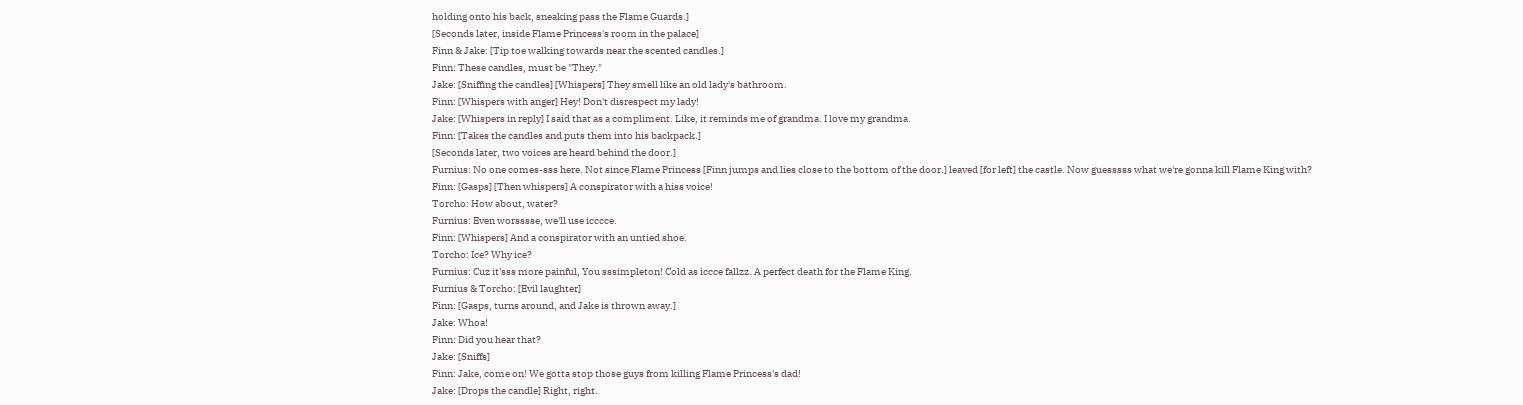holding onto his back, sneaking pass the Flame Guards.]
[Seconds later, inside Flame Princess's room in the palace]
Finn & Jake: [Tip toe walking towards near the scented candles.]
Finn: These candles, must be "They."
Jake: [Sniffing the candles] [Whispers] They smell like an old lady's bathroom.
Finn: [Whispers with anger] Hey! Don't disrespect my lady!
Jake: [Whispers in reply] I said that as a compliment. Like, it reminds me of grandma. I love my grandma.
Finn: [Takes the candles and puts them into his backpack.]
[Seconds later, two voices are heard behind the door.]
Furnius: No one comes-sss here. Not since Flame Princess [Finn jumps and lies close to the bottom of the door.] leaved [for left] the castle. Now guesssss what we're gonna kill Flame King with?
Finn: [Gasps] [Then whispers] A conspirator with a hiss voice!
Torcho: How about, water?
Furnius: Even worsssse, we'll use icccce.
Finn: [Whispers] And a conspirator with an untied shoe.
Torcho: Ice? Why ice?
Furnius: Cuz it'sss more painful, You sssimpleton! Cold as iccce fallzz. A perfect death for the Flame King.
Furnius & Torcho: [Evil laughter]
Finn: [Gasps, turns around, and Jake is thrown away.]
Jake: Whoa!
Finn: Did you hear that?
Jake: [Sniffs]
Finn: Jake, come on! We gotta stop those guys from killing Flame Princess's dad!
Jake: [Drops the candle] Right, right.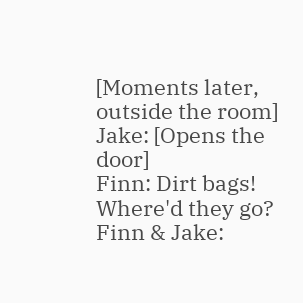[Moments later, outside the room]
Jake: [Opens the door]
Finn: Dirt bags! Where'd they go?
Finn & Jake: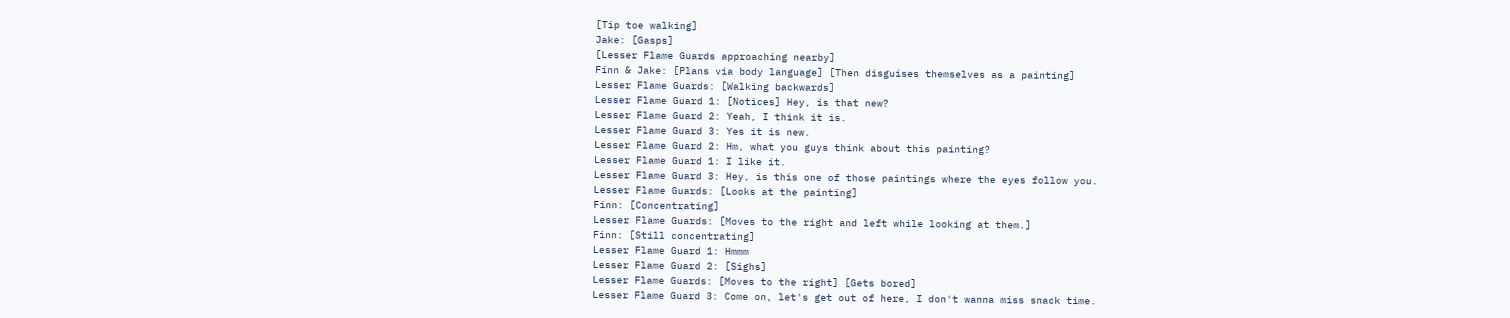[Tip toe walking]
Jake: [Gasps]
[Lesser Flame Guards approaching nearby]
Finn & Jake: [Plans via body language] [Then disguises themselves as a painting]
Lesser Flame Guards: [Walking backwards]
Lesser Flame Guard 1: [Notices] Hey, is that new?
Lesser Flame Guard 2: Yeah, I think it is.
Lesser Flame Guard 3: Yes it is new.
Lesser Flame Guard 2: Hm, what you guys think about this painting?
Lesser Flame Guard 1: I like it.
Lesser Flame Guard 3: Hey, is this one of those paintings where the eyes follow you.
Lesser Flame Guards: [Looks at the painting]
Finn: [Concentrating]
Lesser Flame Guards: [Moves to the right and left while looking at them.]
Finn: [Still concentrating]
Lesser Flame Guard 1: Hmmm
Lesser Flame Guard 2: [Sighs]
Lesser Flame Guards: [Moves to the right] [Gets bored]
Lesser Flame Guard 3: Come on, let's get out of here, I don't wanna miss snack time.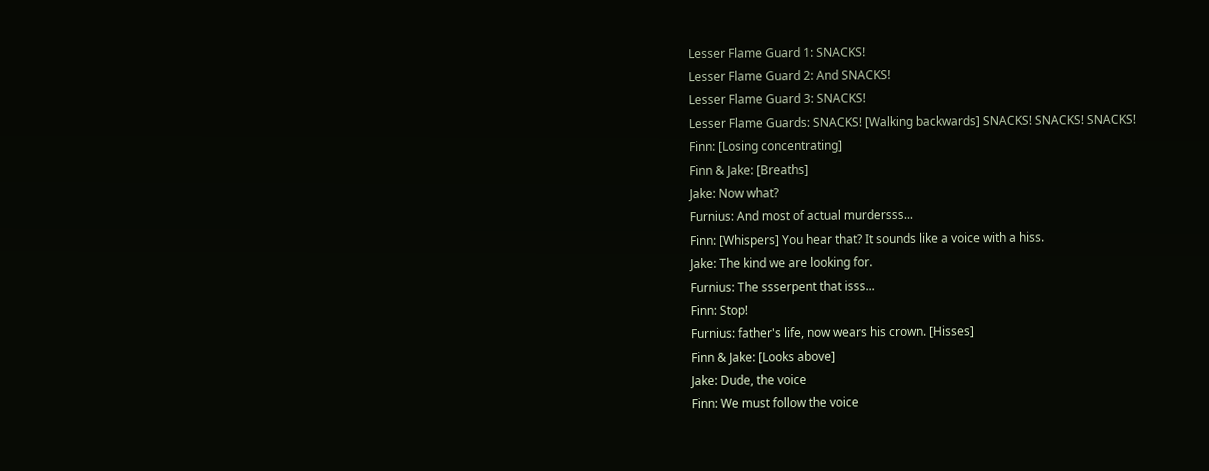Lesser Flame Guard 1: SNACKS!
Lesser Flame Guard 2: And SNACKS!
Lesser Flame Guard 3: SNACKS!
Lesser Flame Guards: SNACKS! [Walking backwards] SNACKS! SNACKS! SNACKS!
Finn: [Losing concentrating]
Finn & Jake: [Breaths]
Jake: Now what?
Furnius: And most of actual murdersss...
Finn: [Whispers] You hear that? It sounds like a voice with a hiss.
Jake: The kind we are looking for.
Furnius: The ssserpent that isss...
Finn: Stop!
Furnius: father's life, now wears his crown. [Hisses]
Finn & Jake: [Looks above]
Jake: Dude, the voice
Finn: We must follow the voice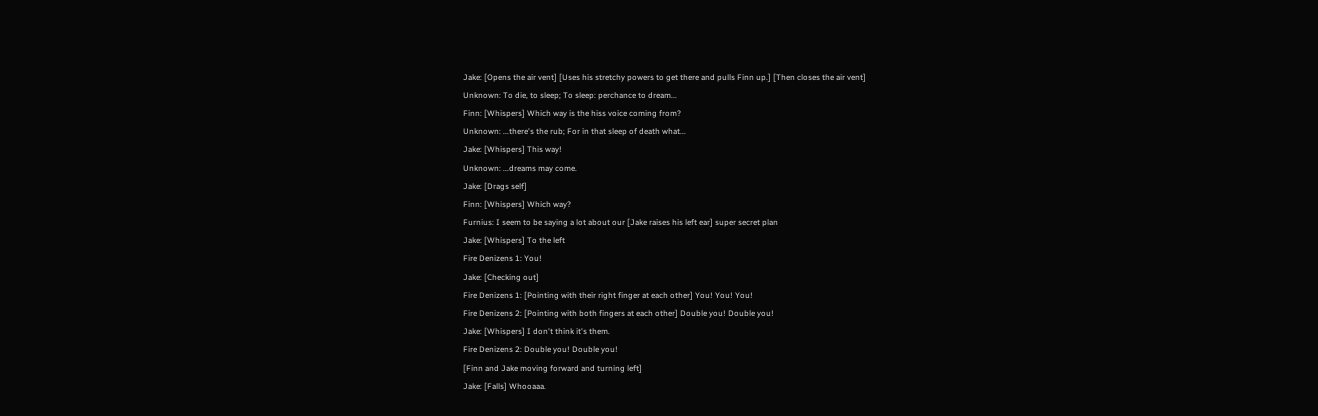Jake: [Opens the air vent] [Uses his stretchy powers to get there and pulls Finn up.] [Then closes the air vent]
Unknown: To die, to sleep; To sleep: perchance to dream...
Finn: [Whispers] Which way is the hiss voice coming from?
Unknown: ...there's the rub; For in that sleep of death what...
Jake: [Whispers] This way!
Unknown: ...dreams may come.
Jake: [Drags self]
Finn: [Whispers] Which way?
Furnius: I seem to be saying a lot about our [Jake raises his left ear] super secret plan
Jake: [Whispers] To the left
Fire Denizens 1: You!
Jake: [Checking out]
Fire Denizens 1: [Pointing with their right finger at each other] You! You! You!
Fire Denizens 2: [Pointing with both fingers at each other] Double you! Double you!
Jake: [Whispers] I don't think it's them.
Fire Denizens 2: Double you! Double you!
[Finn and Jake moving forward and turning left]
Jake: [Falls] Whooaaa.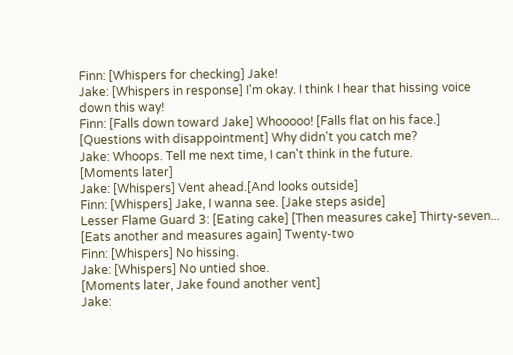Finn: [Whispers for checking] Jake!
Jake: [Whispers in response] I'm okay. I think I hear that hissing voice down this way!
Finn: [Falls down toward Jake] Whooooo! [Falls flat on his face.] [Questions with disappointment] Why didn't you catch me?
Jake: Whoops. Tell me next time, I can't think in the future.
[Moments later]
Jake: [Whispers] Vent ahead.[And looks outside]
Finn: [Whispers] Jake, I wanna see. [Jake steps aside]
Lesser Flame Guard 3: [Eating cake] [Then measures cake] Thirty-seven... [Eats another and measures again] Twenty-two
Finn: [Whispers] No hissing.
Jake: [Whispers] No untied shoe.
[Moments later, Jake found another vent]
Jake: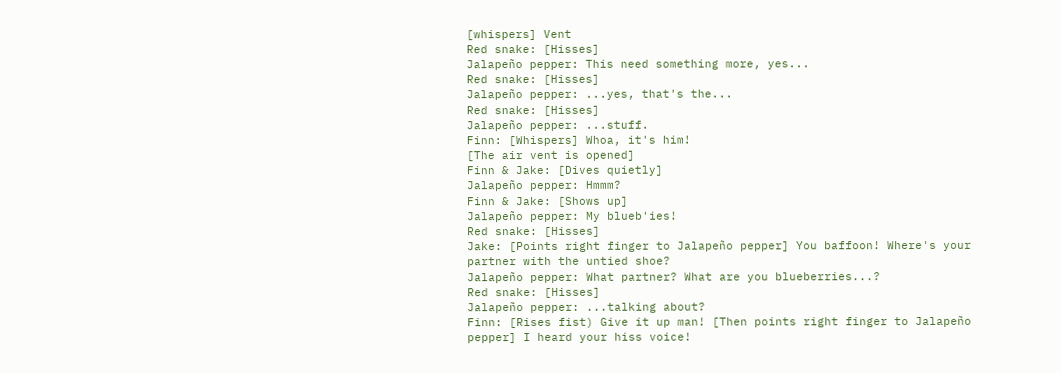[whispers] Vent
Red snake: [Hisses]
Jalapeño pepper: This need something more, yes...
Red snake: [Hisses]
Jalapeño pepper: ...yes, that's the...
Red snake: [Hisses]
Jalapeño pepper: ...stuff.
Finn: [Whispers] Whoa, it's him!
[The air vent is opened]
Finn & Jake: [Dives quietly]
Jalapeño pepper: Hmmm?
Finn & Jake: [Shows up]
Jalapeño pepper: My blueb'ies!
Red snake: [Hisses]
Jake: [Points right finger to Jalapeño pepper] You baffoon! Where's your partner with the untied shoe?
Jalapeño pepper: What partner? What are you blueberries...?
Red snake: [Hisses]
Jalapeño pepper: ...talking about?
Finn: [Rises fist) Give it up man! [Then points right finger to Jalapeño pepper] I heard your hiss voice!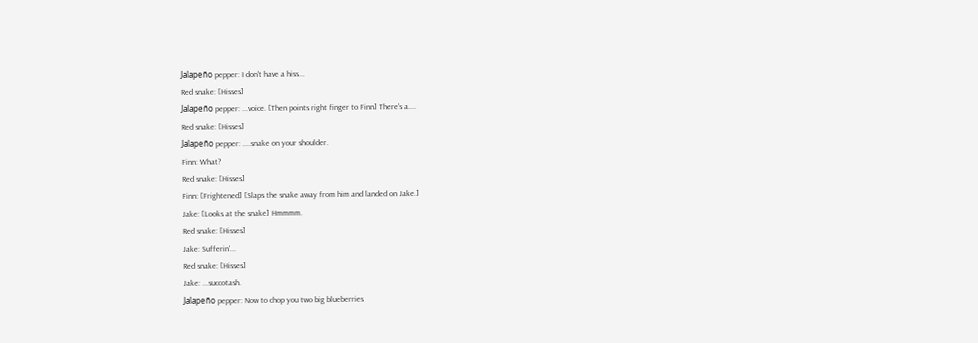Jalapeño pepper: I don't have a hiss...
Red snake: [Hisses]
Jalapeño pepper: ...voice. [Then points right finger to Finn] There's a....
Red snake: [Hisses]
Jalapeño pepper: ....snake on your shoulder.
Finn: What?
Red snake: [Hisses]
Finn: [Frightened] [Slaps the snake away from him and landed on Jake.]
Jake: [Looks at the snake] Hmmmm.
Red snake: [Hisses]
Jake: Sufferin'...
Red snake: [Hisses]
Jake: ...succotash.
Jalapeño pepper: Now to chop you two big blueberries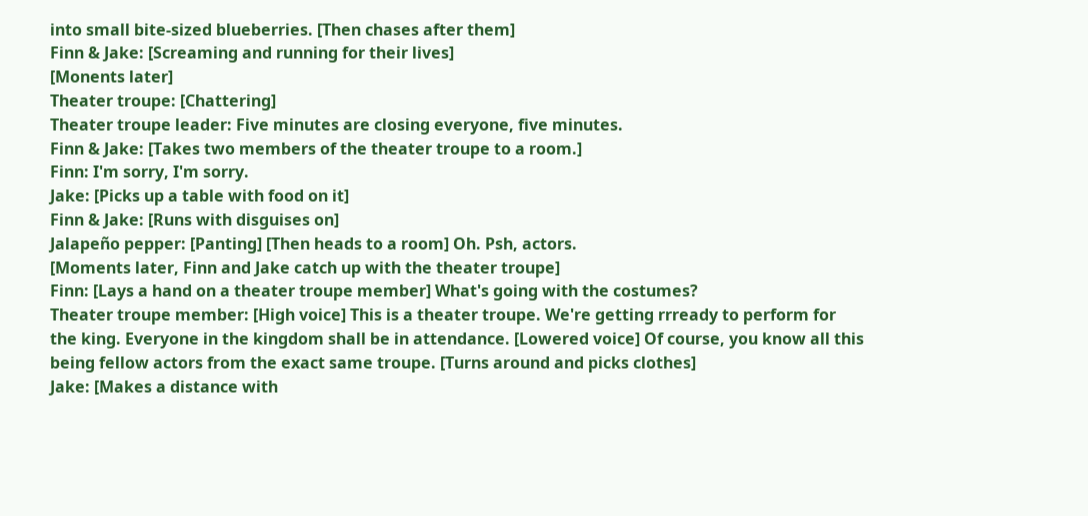into small bite-sized blueberries. [Then chases after them]
Finn & Jake: [Screaming and running for their lives]
[Monents later]
Theater troupe: [Chattering]
Theater troupe leader: Five minutes are closing everyone, five minutes.
Finn & Jake: [Takes two members of the theater troupe to a room.]
Finn: I'm sorry, I'm sorry.
Jake: [Picks up a table with food on it]
Finn & Jake: [Runs with disguises on]
Jalapeño pepper: [Panting] [Then heads to a room] Oh. Psh, actors.
[Moments later, Finn and Jake catch up with the theater troupe]
Finn: [Lays a hand on a theater troupe member] What's going with the costumes?
Theater troupe member: [High voice] This is a theater troupe. We're getting rrready to perform for the king. Everyone in the kingdom shall be in attendance. [Lowered voice] Of course, you know all this being fellow actors from the exact same troupe. [Turns around and picks clothes]
Jake: [Makes a distance with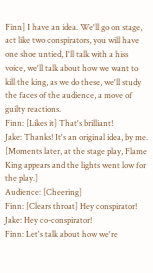Finn] I have an idea. We'll go on stage, act like two conspirators, you will have one shoe untied, I'll talk with a hiss voice, we'll talk about how we want to kill the king, as we do these, we'll study the faces of the audience, a move of guilty reactions.
Finn: [Likes it] That's brilliant!
Jake: Thanks! It's an original idea, by me.
[Moments later, at the stage play, Flame King appears and the lights went low for the play.]
Audience: [Cheering]
Finn: [Clears throat] Hey conspirator!
Jake: Hey co-conspirator!
Finn: Let's talk about how we're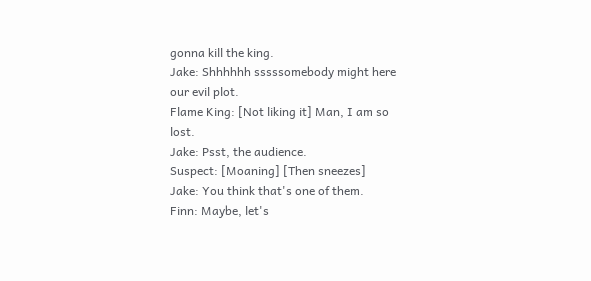gonna kill the king.
Jake: Shhhhhh sssssomebody might here our evil plot.
Flame King: [Not liking it] Man, I am so lost.
Jake: Psst, the audience.
Suspect: [Moaning] [Then sneezes]
Jake: You think that's one of them.
Finn: Maybe, let's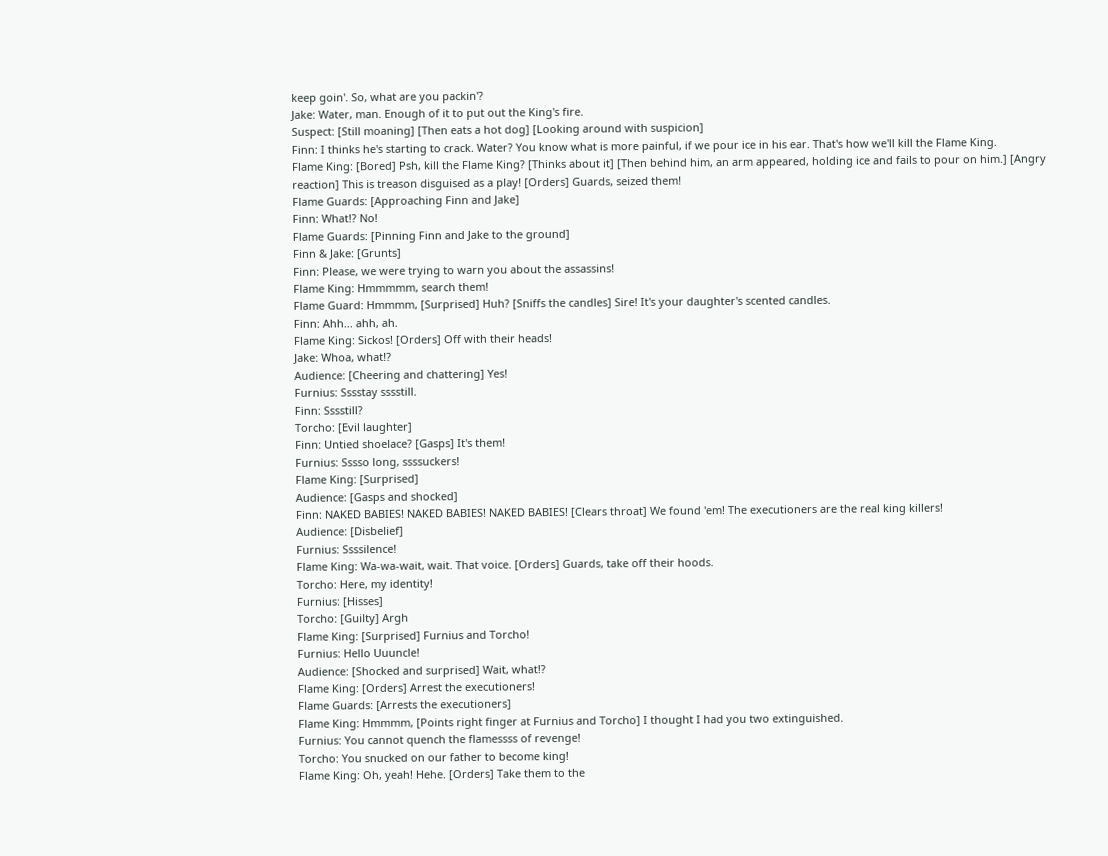keep goin'. So, what are you packin'?
Jake: Water, man. Enough of it to put out the King's fire.
Suspect: [Still moaning] [Then eats a hot dog] [Looking around with suspicion]
Finn: I thinks he's starting to crack. Water? You know what is more painful, if we pour ice in his ear. That's how we'll kill the Flame King.
Flame King: [Bored] Psh, kill the Flame King? [Thinks about it] [Then behind him, an arm appeared, holding ice and fails to pour on him.] [Angry reaction] This is treason disguised as a play! [Orders] Guards, seized them!
Flame Guards: [Approaching Finn and Jake]
Finn: What!? No!
Flame Guards: [Pinning Finn and Jake to the ground]
Finn & Jake: [Grunts]
Finn: Please, we were trying to warn you about the assassins!
Flame King: Hmmmmm, search them!
Flame Guard: Hmmmm, [Surprised] Huh? [Sniffs the candles] Sire! It's your daughter's scented candles.
Finn: Ahh... ahh, ah.
Flame King: Sickos! [Orders] Off with their heads!
Jake: Whoa, what!?
Audience: [Cheering and chattering] Yes!
Furnius: Sssstay sssstill.
Finn: Sssstill?
Torcho: [Evil laughter]
Finn: Untied shoelace? [Gasps] It's them!
Furnius: Sssso long, ssssuckers!
Flame King: [Surprised]
Audience: [Gasps and shocked]
Finn: NAKED BABIES! NAKED BABIES! NAKED BABIES! [Clears throat] We found 'em! The executioners are the real king killers!
Audience: [Disbelief]
Furnius: Ssssilence!
Flame King: Wa-wa-wait, wait. That voice. [Orders] Guards, take off their hoods.
Torcho: Here, my identity!
Furnius: [Hisses]
Torcho: [Guilty] Argh
Flame King: [Surprised] Furnius and Torcho!
Furnius: Hello Uuuncle!
Audience: [Shocked and surprised] Wait, what!?
Flame King: [Orders] Arrest the executioners!
Flame Guards: [Arrests the executioners]
Flame King: Hmmmm, [Points right finger at Furnius and Torcho] I thought I had you two extinguished.
Furnius: You cannot quench the flamessss of revenge!
Torcho: You snucked on our father to become king!
Flame King: Oh, yeah! Hehe. [Orders] Take them to the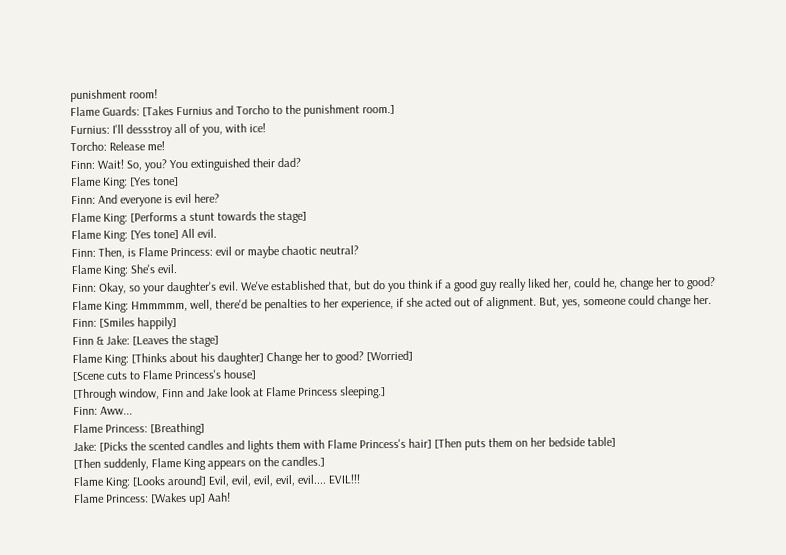punishment room!
Flame Guards: [Takes Furnius and Torcho to the punishment room.]
Furnius: I'll dessstroy all of you, with ice!
Torcho: Release me!
Finn: Wait! So, you? You extinguished their dad?
Flame King: [Yes tone]
Finn: And everyone is evil here?
Flame King: [Performs a stunt towards the stage]
Flame King: [Yes tone] All evil.
Finn: Then, is Flame Princess: evil or maybe chaotic neutral?
Flame King: She's evil.
Finn: Okay, so your daughter's evil. We've established that, but do you think if a good guy really liked her, could he, change her to good?
Flame King: Hmmmmm, well, there'd be penalties to her experience, if she acted out of alignment. But, yes, someone could change her.
Finn: [Smiles happily]
Finn & Jake: [Leaves the stage]
Flame King: [Thinks about his daughter] Change her to good? [Worried]
[Scene cuts to Flame Princess's house]
[Through window, Finn and Jake look at Flame Princess sleeping.]
Finn: Aww...
Flame Princess: [Breathing]
Jake: [Picks the scented candles and lights them with Flame Princess's hair] [Then puts them on her bedside table]
[Then suddenly, Flame King appears on the candles.]
Flame King: [Looks around] Evil, evil, evil, evil, evil.... EVIL!!!
Flame Princess: [Wakes up] Aah!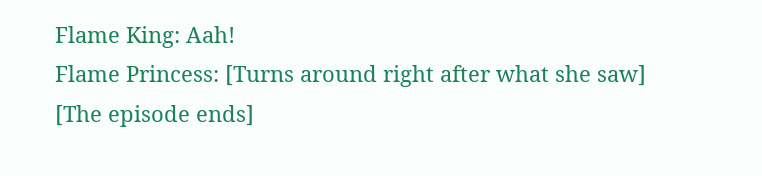Flame King: Aah!
Flame Princess: [Turns around right after what she saw]
[The episode ends]